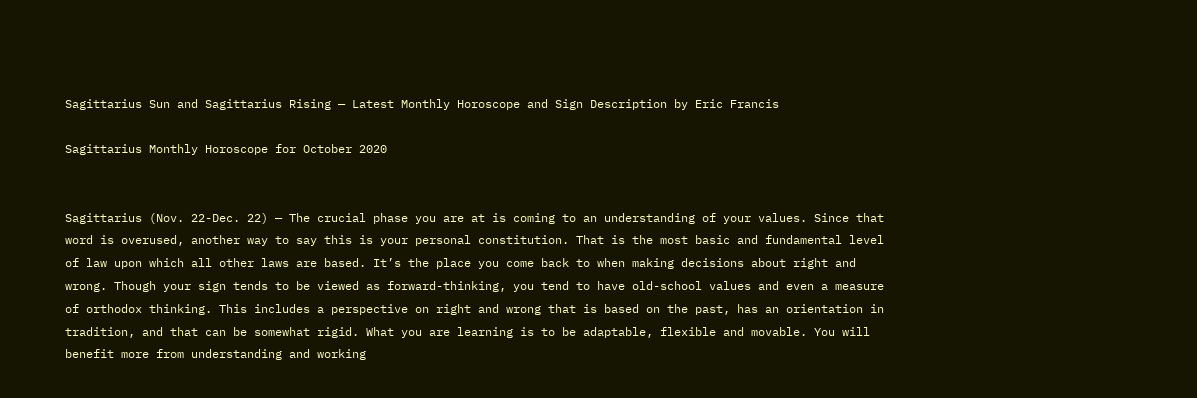Sagittarius Sun and Sagittarius Rising — Latest Monthly Horoscope and Sign Description by Eric Francis

Sagittarius Monthly Horoscope for October 2020


Sagittarius (Nov. 22-Dec. 22) — The crucial phase you are at is coming to an understanding of your values. Since that word is overused, another way to say this is your personal constitution. That is the most basic and fundamental level of law upon which all other laws are based. It’s the place you come back to when making decisions about right and wrong. Though your sign tends to be viewed as forward-thinking, you tend to have old-school values and even a measure of orthodox thinking. This includes a perspective on right and wrong that is based on the past, has an orientation in tradition, and that can be somewhat rigid. What you are learning is to be adaptable, flexible and movable. You will benefit more from understanding and working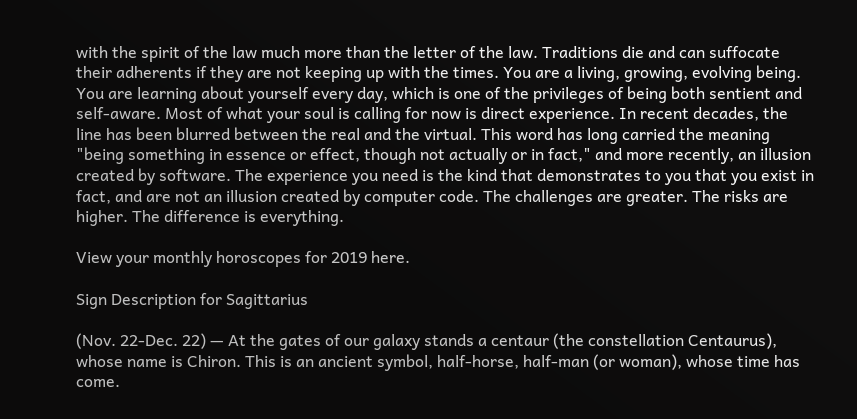with the spirit of the law much more than the letter of the law. Traditions die and can suffocate their adherents if they are not keeping up with the times. You are a living, growing, evolving being. You are learning about yourself every day, which is one of the privileges of being both sentient and self-aware. Most of what your soul is calling for now is direct experience. In recent decades, the line has been blurred between the real and the virtual. This word has long carried the meaning "being something in essence or effect, though not actually or in fact," and more recently, an illusion created by software. The experience you need is the kind that demonstrates to you that you exist in fact, and are not an illusion created by computer code. The challenges are greater. The risks are higher. The difference is everything.

View your monthly horoscopes for 2019 here.

Sign Description for Sagittarius

(Nov. 22-Dec. 22) — At the gates of our galaxy stands a centaur (the constellation Centaurus), whose name is Chiron. This is an ancient symbol, half-horse, half-man (or woman), whose time has come.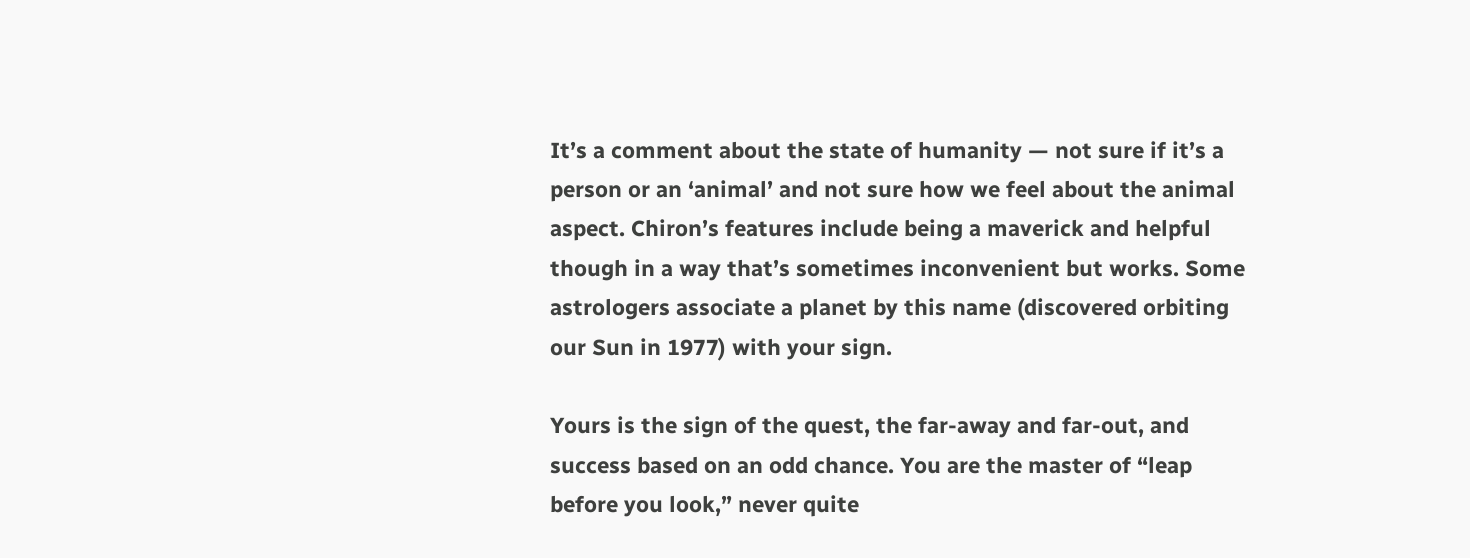It’s a comment about the state of humanity — not sure if it’s a person or an ‘animal’ and not sure how we feel about the animal aspect. Chiron’s features include being a maverick and helpful though in a way that’s sometimes inconvenient but works. Some astrologers associate a planet by this name (discovered orbiting our Sun in 1977) with your sign.

Yours is the sign of the quest, the far-away and far-out, and success based on an odd chance. You are the master of “leap before you look,” never quite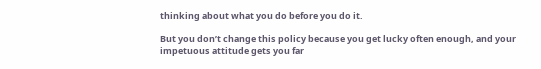thinking about what you do before you do it.

But you don’t change this policy because you get lucky often enough, and your impetuous attitude gets you far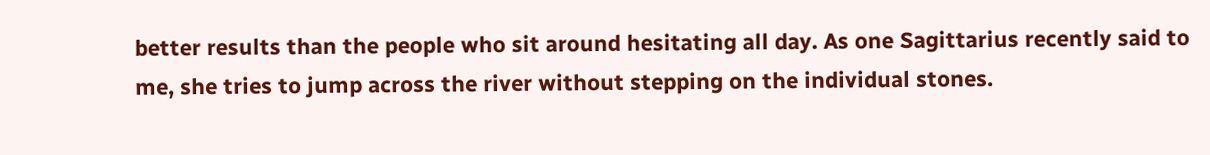better results than the people who sit around hesitating all day. As one Sagittarius recently said to me, she tries to jump across the river without stepping on the individual stones.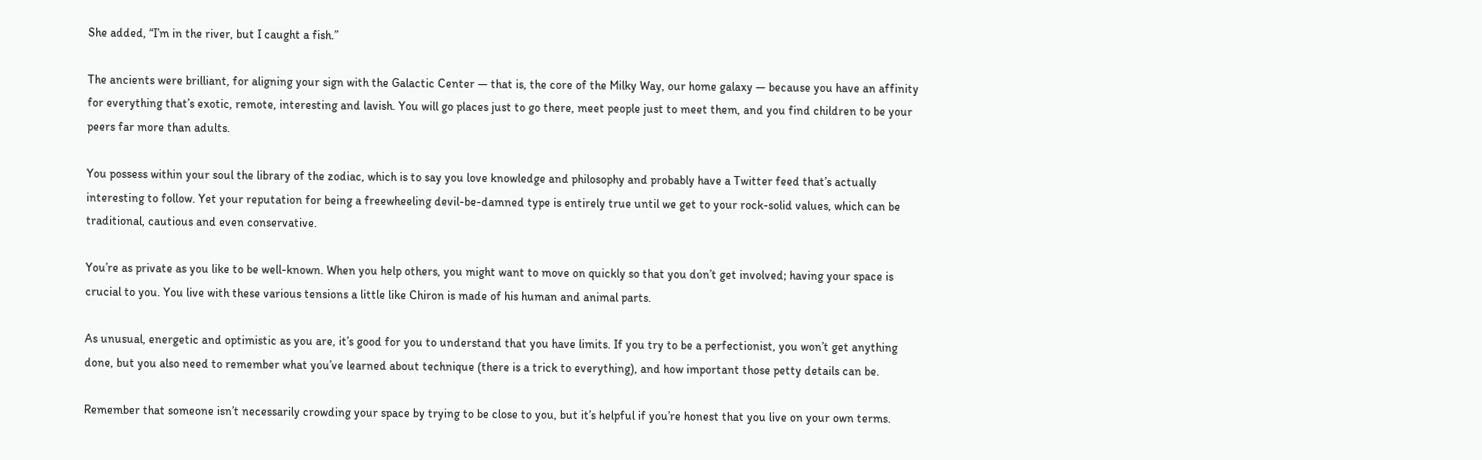She added, “I’m in the river, but I caught a fish.”

The ancients were brilliant, for aligning your sign with the Galactic Center — that is, the core of the Milky Way, our home galaxy — because you have an affinity for everything that’s exotic, remote, interesting and lavish. You will go places just to go there, meet people just to meet them, and you find children to be your peers far more than adults.

You possess within your soul the library of the zodiac, which is to say you love knowledge and philosophy and probably have a Twitter feed that’s actually interesting to follow. Yet your reputation for being a freewheeling devil-be-damned type is entirely true until we get to your rock-solid values, which can be traditional, cautious and even conservative.

You’re as private as you like to be well-known. When you help others, you might want to move on quickly so that you don’t get involved; having your space is crucial to you. You live with these various tensions a little like Chiron is made of his human and animal parts.

As unusual, energetic and optimistic as you are, it’s good for you to understand that you have limits. If you try to be a perfectionist, you won’t get anything done, but you also need to remember what you’ve learned about technique (there is a trick to everything), and how important those petty details can be.

Remember that someone isn’t necessarily crowding your space by trying to be close to you, but it’s helpful if you’re honest that you live on your own terms.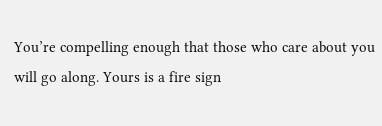You’re compelling enough that those who care about you will go along. Yours is a fire sign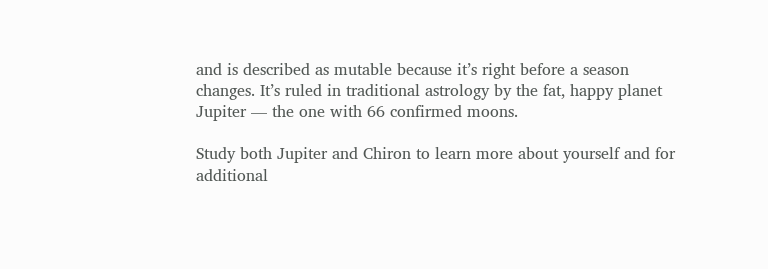and is described as mutable because it’s right before a season changes. It’s ruled in traditional astrology by the fat, happy planet Jupiter — the one with 66 confirmed moons.

Study both Jupiter and Chiron to learn more about yourself and for additional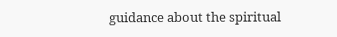guidance about the spiritual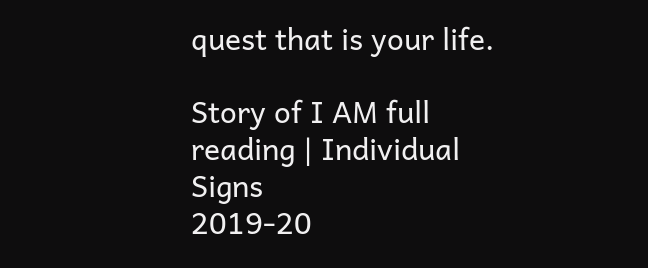quest that is your life.

Story of I AM full reading | Individual Signs
2019-20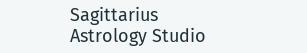Sagittarius Astrology Studio